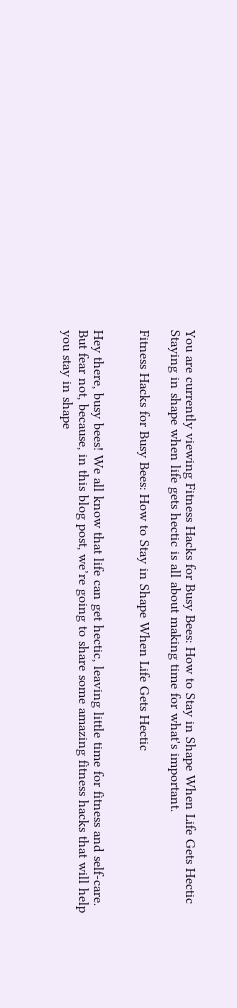You are currently viewing Fitness Hacks for Busy Bees: How to Stay in Shape When Life Gets Hectic
Staying in shape when life gets hectic is all about making time for what's important.

Fitness Hacks for Busy Bees: How to Stay in Shape When Life Gets Hectic


Hey there, busy bees! We all know that life can get hectic, leaving little time for fitness and self-care. But fear not, because, in this blog post, we’re going to share some amazing fitness hacks that will help you stay in shape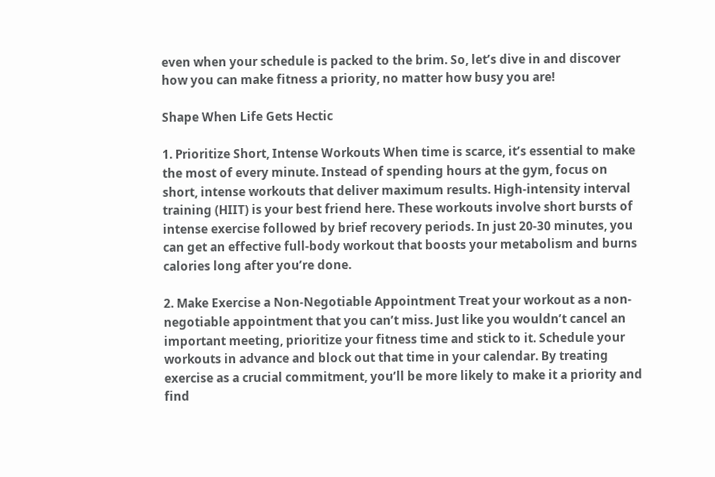even when your schedule is packed to the brim. So, let’s dive in and discover how you can make fitness a priority, no matter how busy you are!

Shape When Life Gets Hectic

1. Prioritize Short, Intense Workouts When time is scarce, it’s essential to make the most of every minute. Instead of spending hours at the gym, focus on short, intense workouts that deliver maximum results. High-intensity interval training (HIIT) is your best friend here. These workouts involve short bursts of intense exercise followed by brief recovery periods. In just 20-30 minutes, you can get an effective full-body workout that boosts your metabolism and burns calories long after you’re done.

2. Make Exercise a Non-Negotiable Appointment Treat your workout as a non-negotiable appointment that you can’t miss. Just like you wouldn’t cancel an important meeting, prioritize your fitness time and stick to it. Schedule your workouts in advance and block out that time in your calendar. By treating exercise as a crucial commitment, you’ll be more likely to make it a priority and find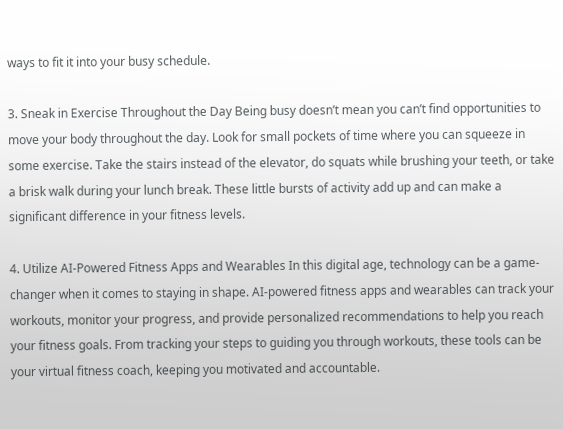ways to fit it into your busy schedule.

3. Sneak in Exercise Throughout the Day Being busy doesn’t mean you can’t find opportunities to move your body throughout the day. Look for small pockets of time where you can squeeze in some exercise. Take the stairs instead of the elevator, do squats while brushing your teeth, or take a brisk walk during your lunch break. These little bursts of activity add up and can make a significant difference in your fitness levels.

4. Utilize AI-Powered Fitness Apps and Wearables In this digital age, technology can be a game-changer when it comes to staying in shape. AI-powered fitness apps and wearables can track your workouts, monitor your progress, and provide personalized recommendations to help you reach your fitness goals. From tracking your steps to guiding you through workouts, these tools can be your virtual fitness coach, keeping you motivated and accountable.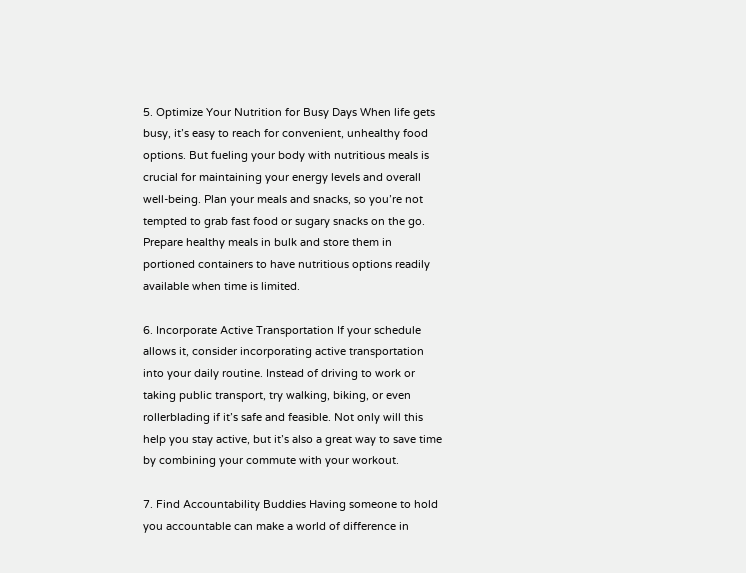5. Optimize Your Nutrition for Busy Days When life gets busy, it’s easy to reach for convenient, unhealthy food options. But fueling your body with nutritious meals is crucial for maintaining your energy levels and overall well-being. Plan your meals and snacks, so you’re not tempted to grab fast food or sugary snacks on the go. Prepare healthy meals in bulk and store them in portioned containers to have nutritious options readily available when time is limited.

6. Incorporate Active Transportation If your schedule allows it, consider incorporating active transportation into your daily routine. Instead of driving to work or taking public transport, try walking, biking, or even rollerblading if it’s safe and feasible. Not only will this help you stay active, but it’s also a great way to save time by combining your commute with your workout.

7. Find Accountability Buddies Having someone to hold you accountable can make a world of difference in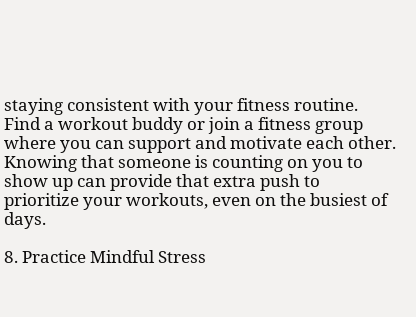staying consistent with your fitness routine. Find a workout buddy or join a fitness group where you can support and motivate each other. Knowing that someone is counting on you to show up can provide that extra push to prioritize your workouts, even on the busiest of days.

8. Practice Mindful Stress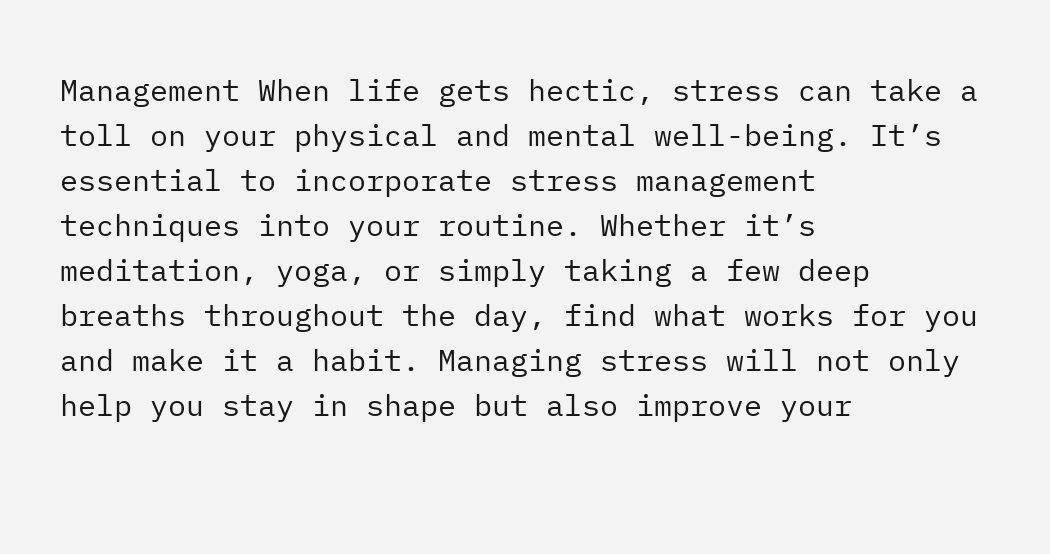Management When life gets hectic, stress can take a toll on your physical and mental well-being. It’s essential to incorporate stress management techniques into your routine. Whether it’s meditation, yoga, or simply taking a few deep breaths throughout the day, find what works for you and make it a habit. Managing stress will not only help you stay in shape but also improve your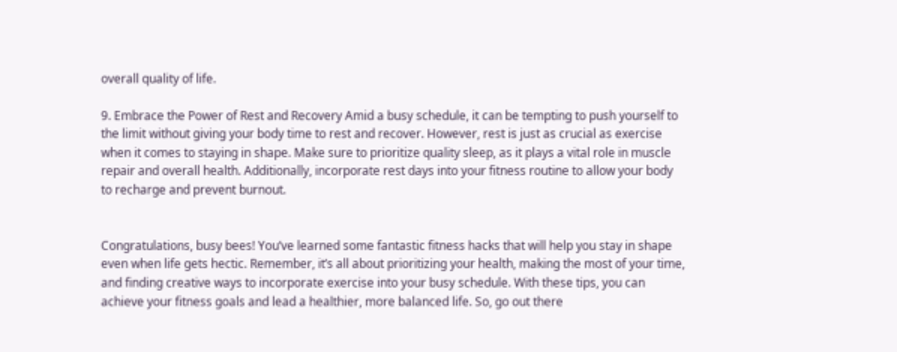overall quality of life.

9. Embrace the Power of Rest and Recovery Amid a busy schedule, it can be tempting to push yourself to the limit without giving your body time to rest and recover. However, rest is just as crucial as exercise when it comes to staying in shape. Make sure to prioritize quality sleep, as it plays a vital role in muscle repair and overall health. Additionally, incorporate rest days into your fitness routine to allow your body to recharge and prevent burnout.


Congratulations, busy bees! You’ve learned some fantastic fitness hacks that will help you stay in shape even when life gets hectic. Remember, it’s all about prioritizing your health, making the most of your time, and finding creative ways to incorporate exercise into your busy schedule. With these tips, you can achieve your fitness goals and lead a healthier, more balanced life. So, go out there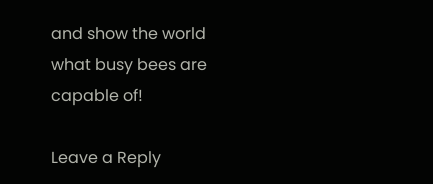and show the world what busy bees are capable of!

Leave a Reply